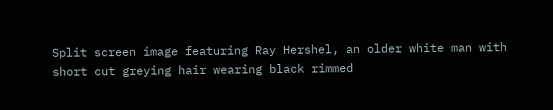Split screen image featuring Ray Hershel, an older white man with short cut greying hair wearing black rimmed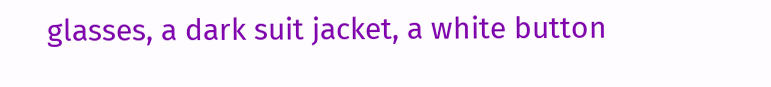glasses, a dark suit jacket, a white button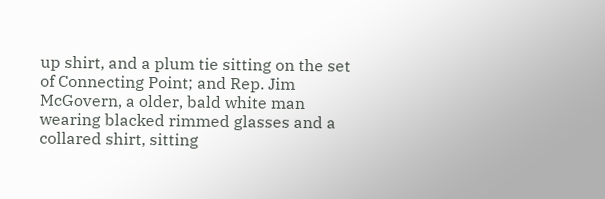up shirt, and a plum tie sitting on the set of Connecting Point; and Rep. Jim McGovern, a older, bald white man wearing blacked rimmed glasses and a collared shirt, sitting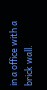in a office with a brick wall.